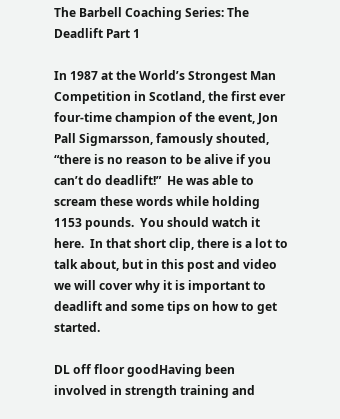The Barbell Coaching Series: The Deadlift Part 1

In 1987 at the World’s Strongest Man Competition in Scotland, the first ever four-time champion of the event, Jon Pall Sigmarsson, famously shouted, “there is no reason to be alive if you can’t do deadlift!”  He was able to scream these words while holding 1153 pounds.  You should watch it here.  In that short clip, there is a lot to talk about, but in this post and video we will cover why it is important to deadlift and some tips on how to get started.

DL off floor goodHaving been involved in strength training and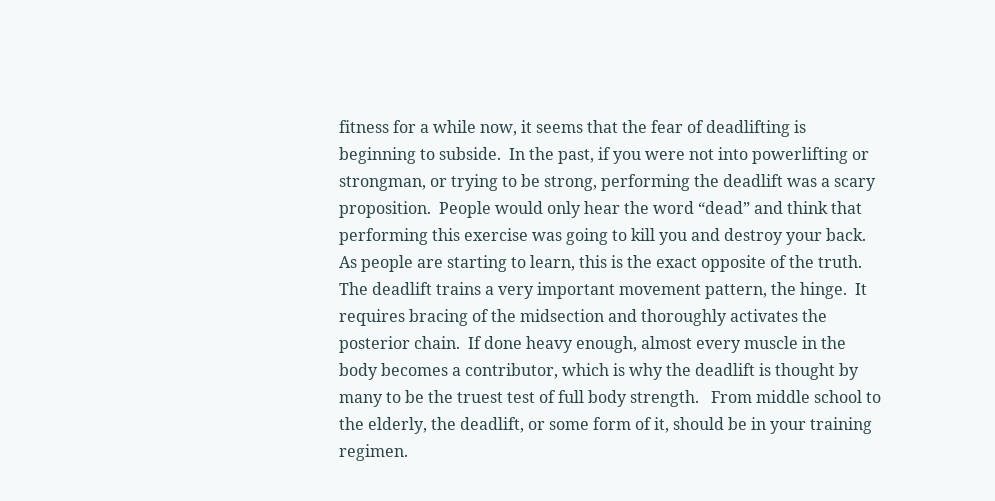fitness for a while now, it seems that the fear of deadlifting is beginning to subside.  In the past, if you were not into powerlifting or strongman, or trying to be strong, performing the deadlift was a scary proposition.  People would only hear the word “dead” and think that performing this exercise was going to kill you and destroy your back.  As people are starting to learn, this is the exact opposite of the truth. The deadlift trains a very important movement pattern, the hinge.  It requires bracing of the midsection and thoroughly activates the posterior chain.  If done heavy enough, almost every muscle in the body becomes a contributor, which is why the deadlift is thought by many to be the truest test of full body strength.   From middle school to the elderly, the deadlift, or some form of it, should be in your training regimen.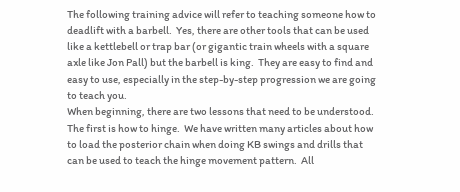The following training advice will refer to teaching someone how to deadlift with a barbell.  Yes, there are other tools that can be used like a kettlebell or trap bar (or gigantic train wheels with a square axle like Jon Pall) but the barbell is king.  They are easy to find and easy to use, especially in the step-by-step progression we are going to teach you.
When beginning, there are two lessons that need to be understood.  The first is how to hinge.  We have written many articles about how to load the posterior chain when doing KB swings and drills that can be used to teach the hinge movement pattern.  All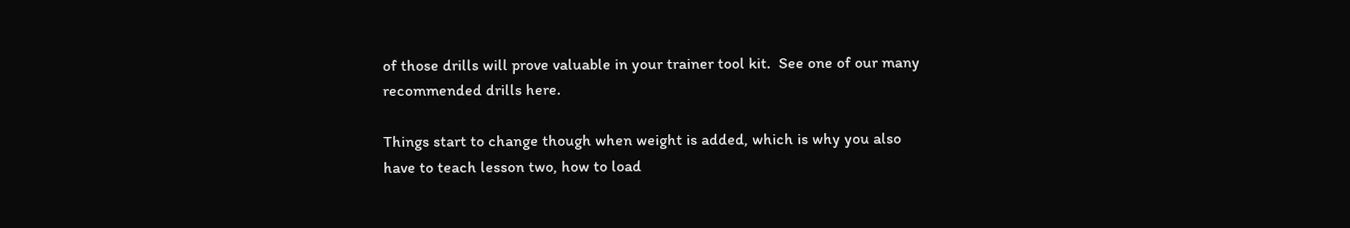of those drills will prove valuable in your trainer tool kit.  See one of our many recommended drills here.

Things start to change though when weight is added, which is why you also have to teach lesson two, how to load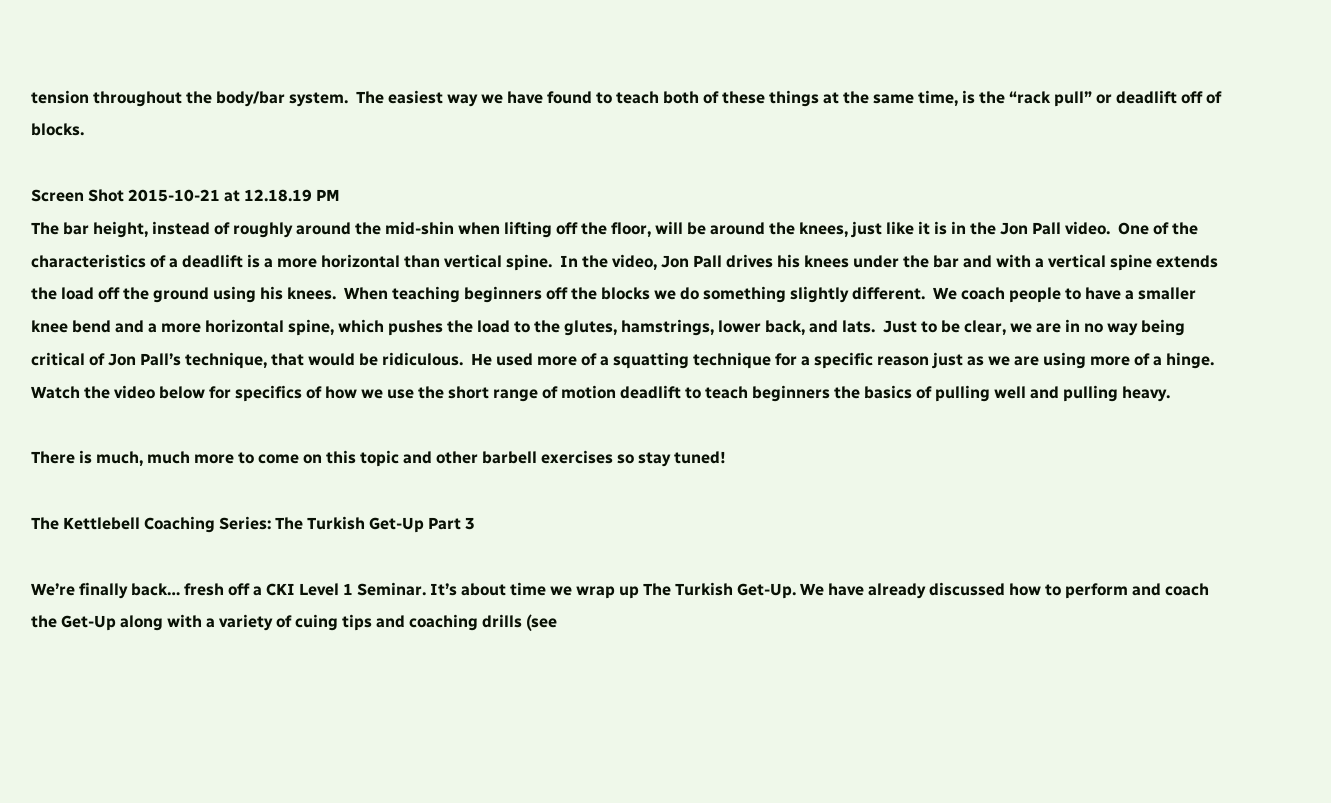tension throughout the body/bar system.  The easiest way we have found to teach both of these things at the same time, is the “rack pull” or deadlift off of blocks.

Screen Shot 2015-10-21 at 12.18.19 PM
The bar height, instead of roughly around the mid-shin when lifting off the floor, will be around the knees, just like it is in the Jon Pall video.  One of the characteristics of a deadlift is a more horizontal than vertical spine.  In the video, Jon Pall drives his knees under the bar and with a vertical spine extends the load off the ground using his knees.  When teaching beginners off the blocks we do something slightly different.  We coach people to have a smaller knee bend and a more horizontal spine, which pushes the load to the glutes, hamstrings, lower back, and lats.  Just to be clear, we are in no way being critical of Jon Pall’s technique, that would be ridiculous.  He used more of a squatting technique for a specific reason just as we are using more of a hinge.  Watch the video below for specifics of how we use the short range of motion deadlift to teach beginners the basics of pulling well and pulling heavy.

There is much, much more to come on this topic and other barbell exercises so stay tuned!

The Kettlebell Coaching Series: The Turkish Get-Up Part 3

We’re finally back… fresh off a CKI Level 1 Seminar. It’s about time we wrap up The Turkish Get-Up. We have already discussed how to perform and coach the Get-Up along with a variety of cuing tips and coaching drills (see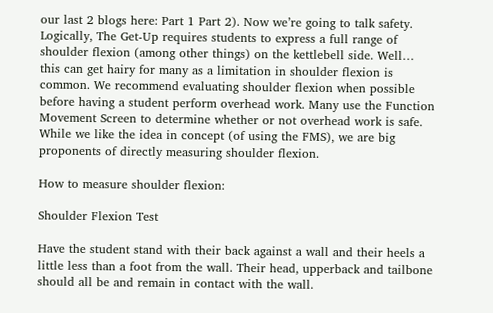our last 2 blogs here: Part 1 Part 2). Now we’re going to talk safety.
Logically, The Get-Up requires students to express a full range of shoulder flexion (among other things) on the kettlebell side. Well… this can get hairy for many as a limitation in shoulder flexion is common. We recommend evaluating shoulder flexion when possible before having a student perform overhead work. Many use the Function Movement Screen to determine whether or not overhead work is safe. While we like the idea in concept (of using the FMS), we are big proponents of directly measuring shoulder flexion.

How to measure shoulder flexion:

Shoulder Flexion Test

Have the student stand with their back against a wall and their heels a little less than a foot from the wall. Their head, upperback and tailbone should all be and remain in contact with the wall.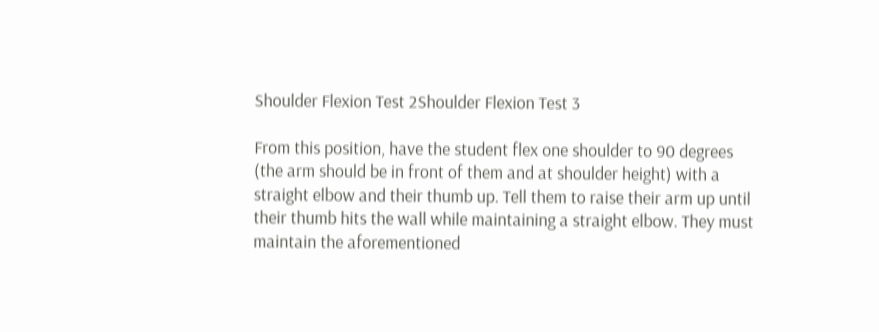Shoulder Flexion Test 2Shoulder Flexion Test 3

From this position, have the student flex one shoulder to 90 degrees (the arm should be in front of them and at shoulder height) with a straight elbow and their thumb up. Tell them to raise their arm up until their thumb hits the wall while maintaining a straight elbow. They must maintain the aforementioned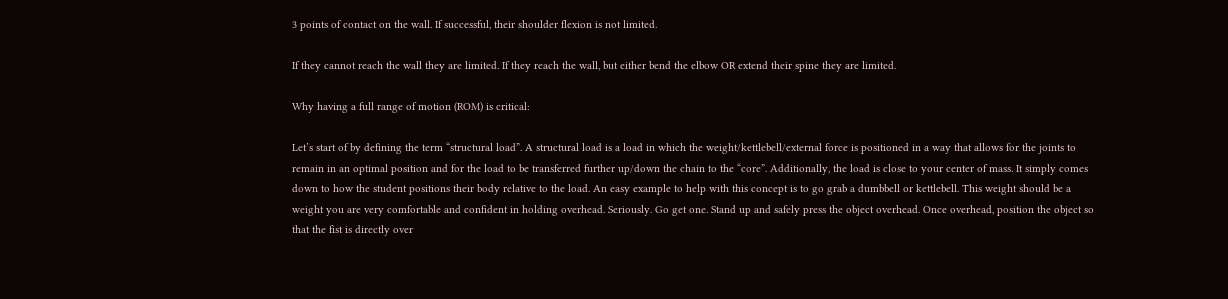3 points of contact on the wall. If successful, their shoulder flexion is not limited.

If they cannot reach the wall they are limited. If they reach the wall, but either bend the elbow OR extend their spine they are limited.

Why having a full range of motion (ROM) is critical:

Let’s start of by defining the term “structural load”. A structural load is a load in which the weight/kettlebell/external force is positioned in a way that allows for the joints to remain in an optimal position and for the load to be transferred further up/down the chain to the “core”. Additionally, the load is close to your center of mass. It simply comes down to how the student positions their body relative to the load. An easy example to help with this concept is to go grab a dumbbell or kettlebell. This weight should be a weight you are very comfortable and confident in holding overhead. Seriously. Go get one. Stand up and safely press the object overhead. Once overhead, position the object so that the fist is directly over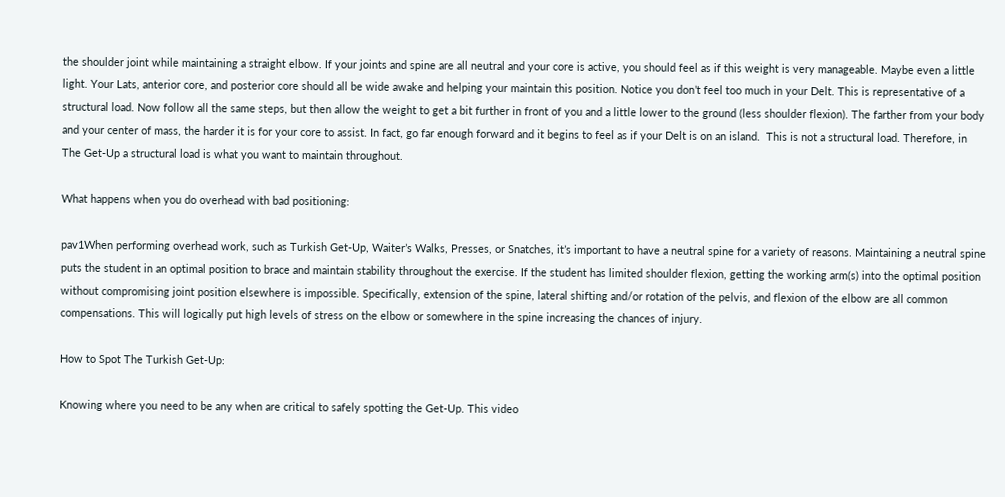the shoulder joint while maintaining a straight elbow. If your joints and spine are all neutral and your core is active, you should feel as if this weight is very manageable. Maybe even a little light. Your Lats, anterior core, and posterior core should all be wide awake and helping your maintain this position. Notice you don’t feel too much in your Delt. This is representative of a structural load. Now follow all the same steps, but then allow the weight to get a bit further in front of you and a little lower to the ground (less shoulder flexion). The farther from your body and your center of mass, the harder it is for your core to assist. In fact, go far enough forward and it begins to feel as if your Delt is on an island.  This is not a structural load. Therefore, in The Get-Up a structural load is what you want to maintain throughout.

What happens when you do overhead with bad positioning:

pav1When performing overhead work, such as Turkish Get-Up, Waiter’s Walks, Presses, or Snatches, it’s important to have a neutral spine for a variety of reasons. Maintaining a neutral spine puts the student in an optimal position to brace and maintain stability throughout the exercise. If the student has limited shoulder flexion, getting the working arm(s) into the optimal position without compromising joint position elsewhere is impossible. Specifically, extension of the spine, lateral shifting and/or rotation of the pelvis, and flexion of the elbow are all common compensations. This will logically put high levels of stress on the elbow or somewhere in the spine increasing the chances of injury.

How to Spot The Turkish Get-Up:

Knowing where you need to be any when are critical to safely spotting the Get-Up. This video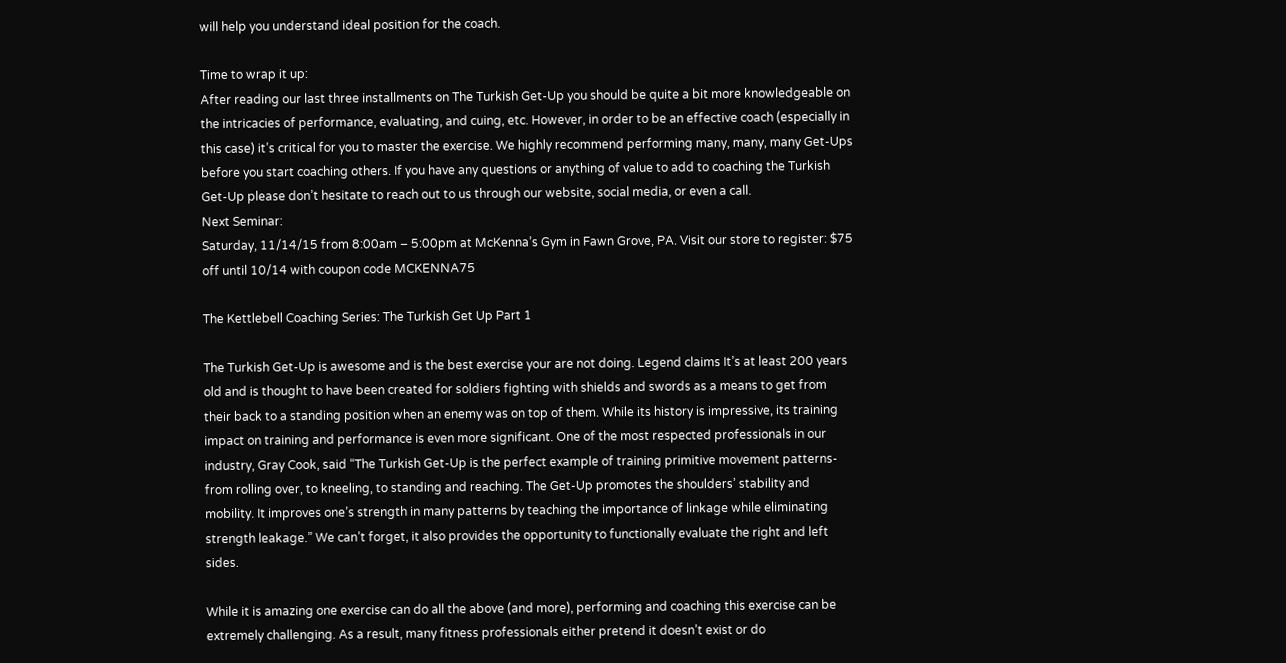will help you understand ideal position for the coach.

Time to wrap it up:
After reading our last three installments on The Turkish Get-Up you should be quite a bit more knowledgeable on the intricacies of performance, evaluating, and cuing, etc. However, in order to be an effective coach (especially in this case) it’s critical for you to master the exercise. We highly recommend performing many, many, many Get-Ups before you start coaching others. If you have any questions or anything of value to add to coaching the Turkish Get-Up please don’t hesitate to reach out to us through our website, social media, or even a call.
Next Seminar:
Saturday, 11/14/15 from 8:00am – 5:00pm at McKenna’s Gym in Fawn Grove, PA. Visit our store to register: $75 off until 10/14 with coupon code MCKENNA75

The Kettlebell Coaching Series: The Turkish Get Up Part 1

The Turkish Get-Up is awesome and is the best exercise your are not doing. Legend claims It’s at least 200 years old and is thought to have been created for soldiers fighting with shields and swords as a means to get from their back to a standing position when an enemy was on top of them. While its history is impressive, its training impact on training and performance is even more significant. One of the most respected professionals in our industry, Gray Cook, said “The Turkish Get-Up is the perfect example of training primitive movement patterns-from rolling over, to kneeling, to standing and reaching. The Get-Up promotes the shoulders’ stability and mobility. It improves one’s strength in many patterns by teaching the importance of linkage while eliminating strength leakage.” We can’t forget, it also provides the opportunity to functionally evaluate the right and left sides.

While it is amazing one exercise can do all the above (and more), performing and coaching this exercise can be extremely challenging. As a result, many fitness professionals either pretend it doesn’t exist or do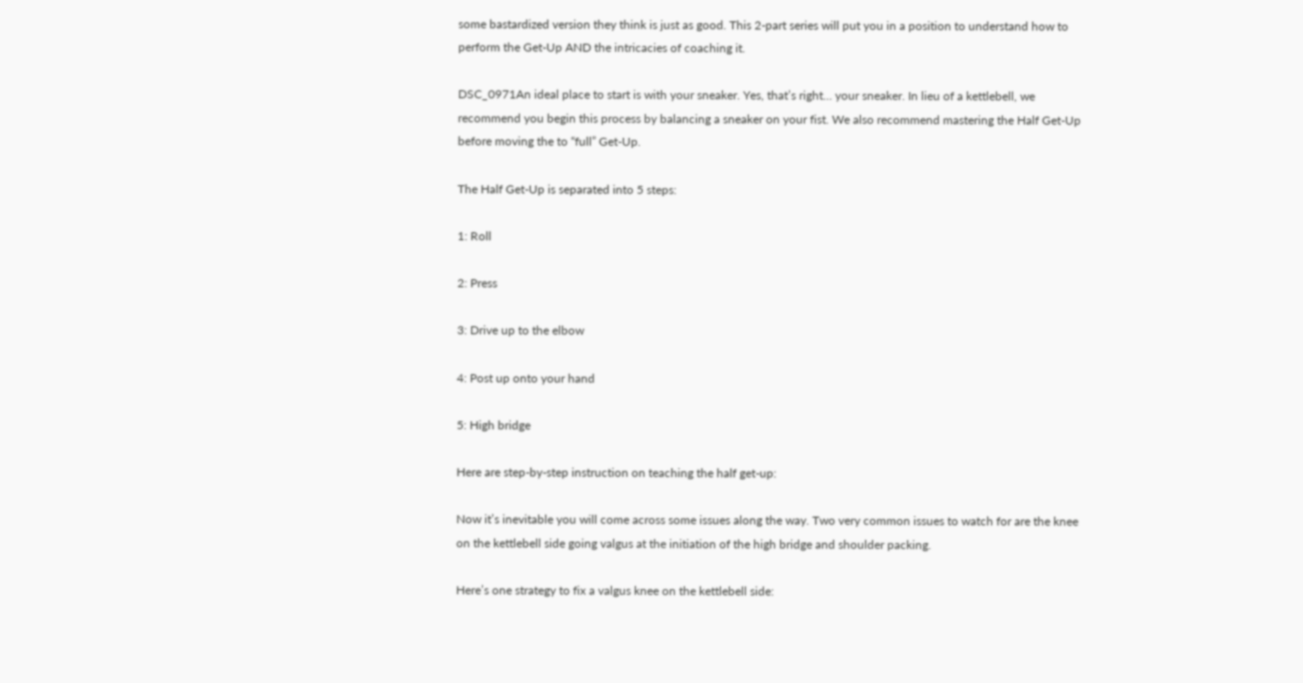some bastardized version they think is just as good. This 2-part series will put you in a position to understand how to perform the Get-Up AND the intricacies of coaching it.

DSC_0971An ideal place to start is with your sneaker. Yes, that’s right… your sneaker. In lieu of a kettlebell, we recommend you begin this process by balancing a sneaker on your fist. We also recommend mastering the Half Get-Up before moving the to “full” Get-Up.

The Half Get-Up is separated into 5 steps:

1: Roll

2: Press

3: Drive up to the elbow

4: Post up onto your hand

5: High bridge

Here are step-by-step instruction on teaching the half get-up:

Now it’s inevitable you will come across some issues along the way. Two very common issues to watch for are the knee on the kettlebell side going valgus at the initiation of the high bridge and shoulder packing.

Here’s one strategy to fix a valgus knee on the kettlebell side: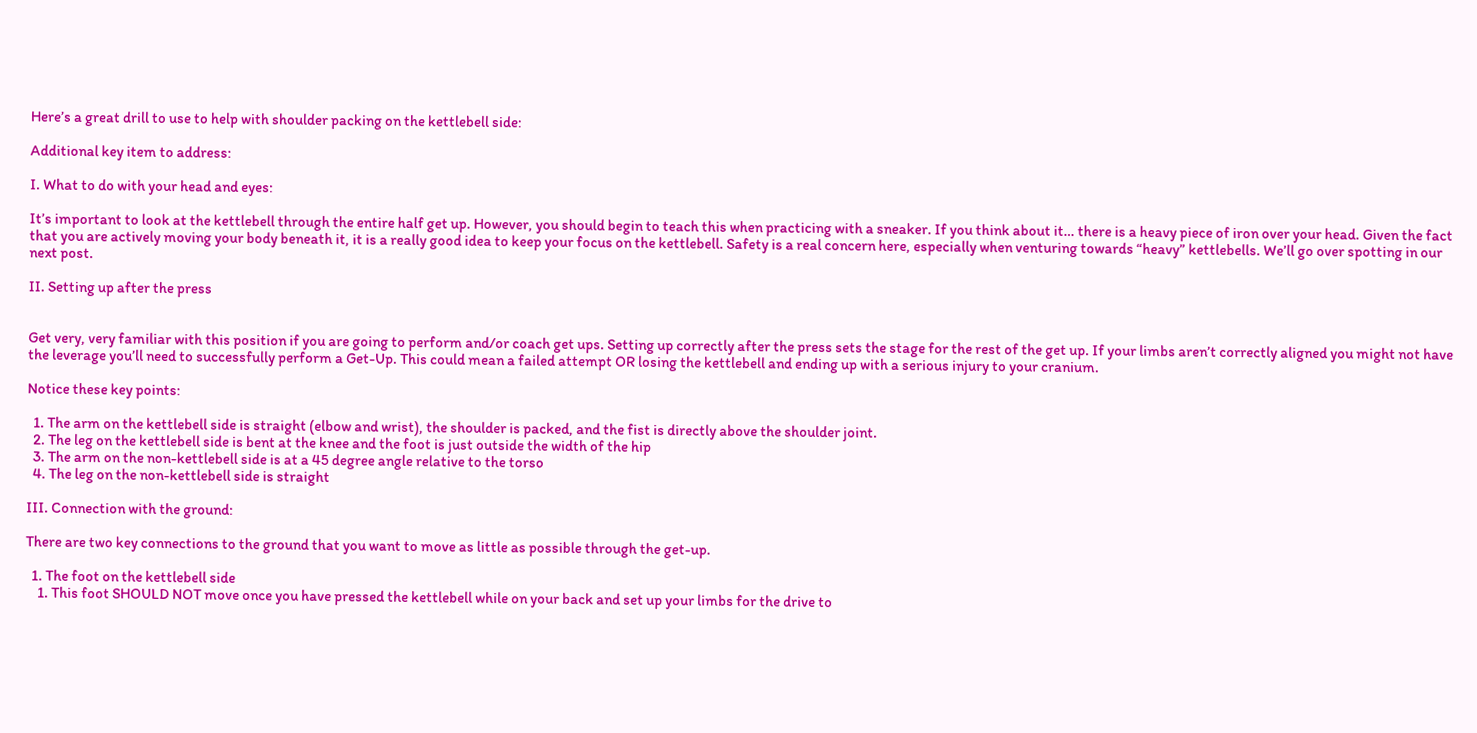Here’s a great drill to use to help with shoulder packing on the kettlebell side:

Additional key item to address:

I. What to do with your head and eyes:

It’s important to look at the kettlebell through the entire half get up. However, you should begin to teach this when practicing with a sneaker. If you think about it… there is a heavy piece of iron over your head. Given the fact that you are actively moving your body beneath it, it is a really good idea to keep your focus on the kettlebell. Safety is a real concern here, especially when venturing towards “heavy” kettlebells. We’ll go over spotting in our next post.

II. Setting up after the press


Get very, very familiar with this position if you are going to perform and/or coach get ups. Setting up correctly after the press sets the stage for the rest of the get up. If your limbs aren’t correctly aligned you might not have the leverage you’ll need to successfully perform a Get-Up. This could mean a failed attempt OR losing the kettlebell and ending up with a serious injury to your cranium.

Notice these key points:

  1. The arm on the kettlebell side is straight (elbow and wrist), the shoulder is packed, and the fist is directly above the shoulder joint.
  2. The leg on the kettlebell side is bent at the knee and the foot is just outside the width of the hip
  3. The arm on the non-kettlebell side is at a 45 degree angle relative to the torso
  4. The leg on the non-kettlebell side is straight

III. Connection with the ground:

There are two key connections to the ground that you want to move as little as possible through the get-up.

  1. The foot on the kettlebell side
    1. This foot SHOULD NOT move once you have pressed the kettlebell while on your back and set up your limbs for the drive to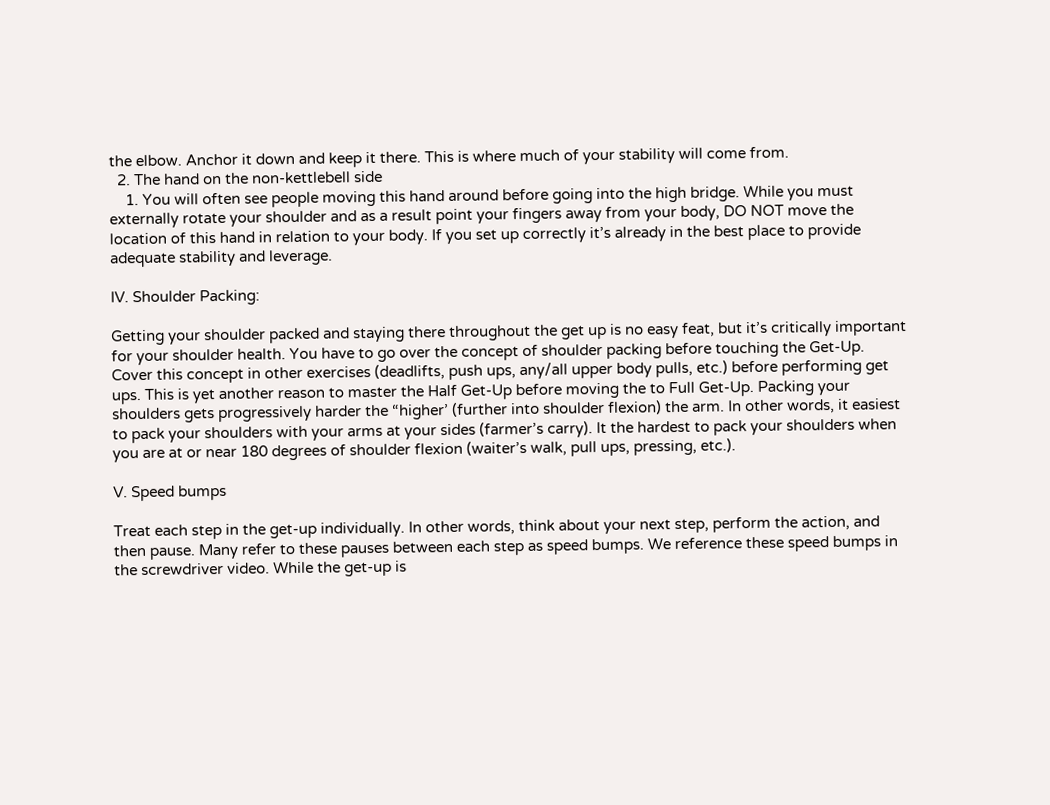the elbow. Anchor it down and keep it there. This is where much of your stability will come from.
  2. The hand on the non-kettlebell side
    1. You will often see people moving this hand around before going into the high bridge. While you must externally rotate your shoulder and as a result point your fingers away from your body, DO NOT move the location of this hand in relation to your body. If you set up correctly it’s already in the best place to provide adequate stability and leverage.

IV. Shoulder Packing:

Getting your shoulder packed and staying there throughout the get up is no easy feat, but it’s critically important for your shoulder health. You have to go over the concept of shoulder packing before touching the Get-Up. Cover this concept in other exercises (deadlifts, push ups, any/all upper body pulls, etc.) before performing get ups. This is yet another reason to master the Half Get-Up before moving the to Full Get-Up. Packing your shoulders gets progressively harder the “higher’ (further into shoulder flexion) the arm. In other words, it easiest to pack your shoulders with your arms at your sides (farmer’s carry). It the hardest to pack your shoulders when you are at or near 180 degrees of shoulder flexion (waiter’s walk, pull ups, pressing, etc.).

V. Speed bumps

Treat each step in the get-up individually. In other words, think about your next step, perform the action, and then pause. Many refer to these pauses between each step as speed bumps. We reference these speed bumps in the screwdriver video. While the get-up is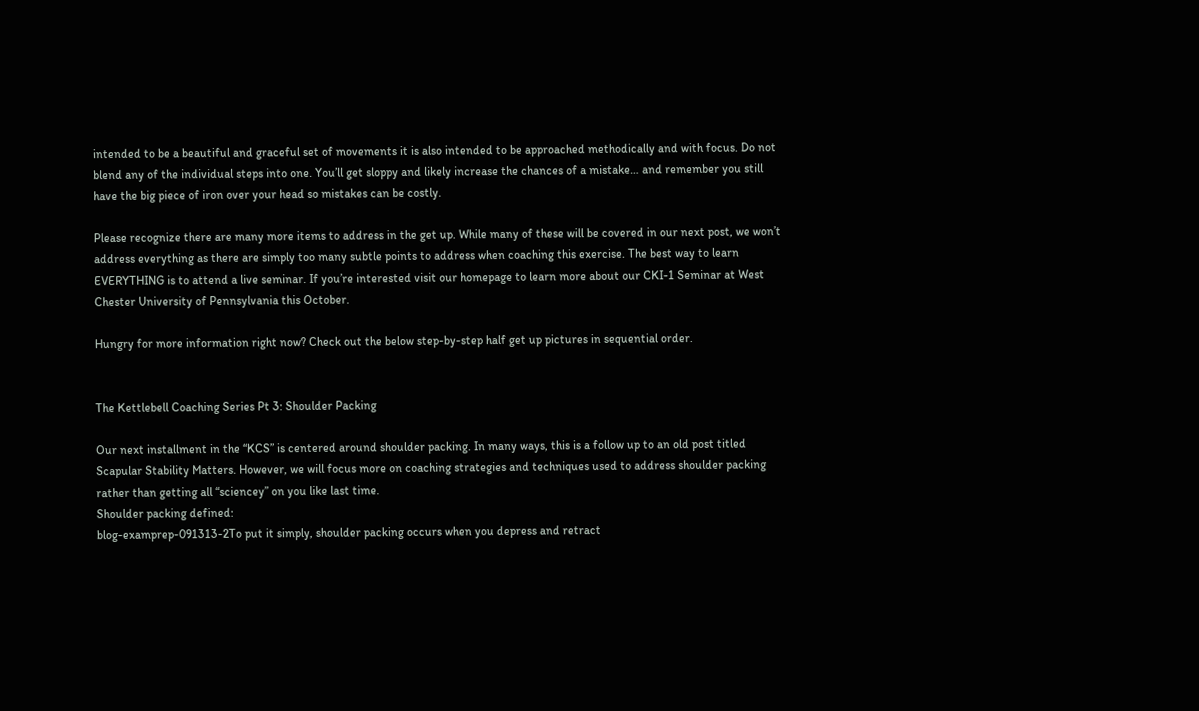intended to be a beautiful and graceful set of movements it is also intended to be approached methodically and with focus. Do not blend any of the individual steps into one. You’ll get sloppy and likely increase the chances of a mistake… and remember you still have the big piece of iron over your head so mistakes can be costly.

Please recognize there are many more items to address in the get up. While many of these will be covered in our next post, we won’t address everything as there are simply too many subtle points to address when coaching this exercise. The best way to learn EVERYTHING is to attend a live seminar. If you’re interested visit our homepage to learn more about our CKI-1 Seminar at West Chester University of Pennsylvania this October.

Hungry for more information right now? Check out the below step-by-step half get up pictures in sequential order.


The Kettlebell Coaching Series Pt 3: Shoulder Packing

Our next installment in the “KCS” is centered around shoulder packing. In many ways, this is a follow up to an old post titled Scapular Stability Matters. However, we will focus more on coaching strategies and techniques used to address shoulder packing rather than getting all “sciencey” on you like last time.
Shoulder packing defined:
blog-examprep-091313-2To put it simply, shoulder packing occurs when you depress and retract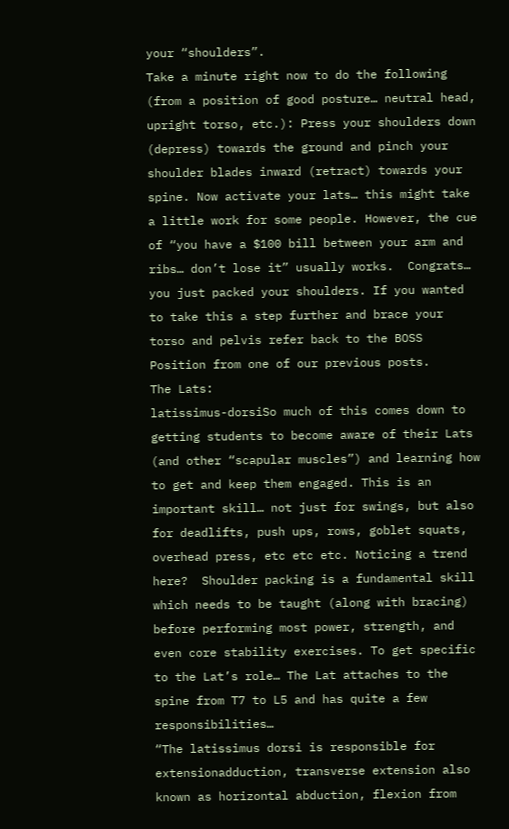your “shoulders”.
Take a minute right now to do the following (from a position of good posture… neutral head, upright torso, etc.): Press your shoulders down (depress) towards the ground and pinch your shoulder blades inward (retract) towards your spine. Now activate your lats… this might take a little work for some people. However, the cue of “you have a $100 bill between your arm and ribs… don’t lose it” usually works.  Congrats… you just packed your shoulders. If you wanted to take this a step further and brace your torso and pelvis refer back to the BOSS Position from one of our previous posts.
The Lats:
latissimus-dorsiSo much of this comes down to getting students to become aware of their Lats (and other “scapular muscles”) and learning how to get and keep them engaged. This is an important skill… not just for swings, but also for deadlifts, push ups, rows, goblet squats, overhead press, etc etc etc. Noticing a trend here?  Shoulder packing is a fundamental skill which needs to be taught (along with bracing) before performing most power, strength, and even core stability exercises. To get specific to the Lat’s role… The Lat attaches to the spine from T7 to L5 and has quite a few responsibilities…
“The latissimus dorsi is responsible for extensionadduction, transverse extension also known as horizontal abduction, flexion from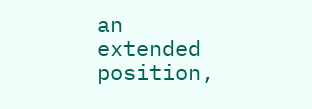an extended position,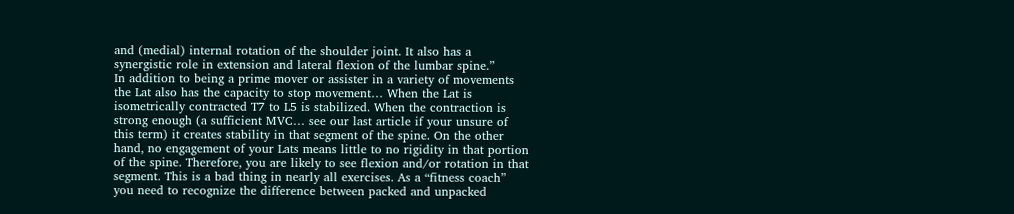and (medial) internal rotation of the shoulder joint. It also has a synergistic role in extension and lateral flexion of the lumbar spine.”
In addition to being a prime mover or assister in a variety of movements the Lat also has the capacity to stop movement… When the Lat is isometrically contracted T7 to L5 is stabilized. When the contraction is strong enough (a sufficient MVC… see our last article if your unsure of this term) it creates stability in that segment of the spine. On the other hand, no engagement of your Lats means little to no rigidity in that portion of the spine. Therefore, you are likely to see flexion and/or rotation in that segment. This is a bad thing in nearly all exercises. As a “fitness coach” you need to recognize the difference between packed and unpacked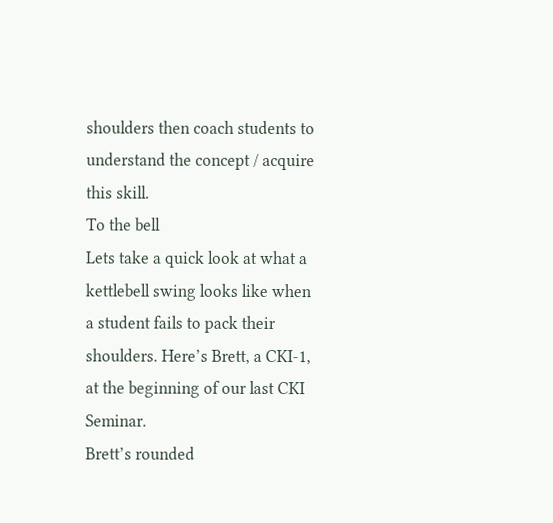shoulders then coach students to understand the concept / acquire this skill.
To the bell
Lets take a quick look at what a kettlebell swing looks like when a student fails to pack their shoulders. Here’s Brett, a CKI-1, at the beginning of our last CKI Seminar.
Brett’s rounded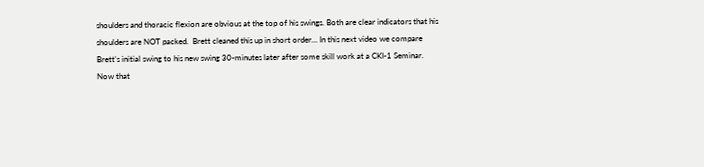shoulders and thoracic flexion are obvious at the top of his swings. Both are clear indicators that his shoulders are NOT packed.  Brett cleaned this up in short order… In this next video we compare Brett’s initial swing to his new swing 30-minutes later after some skill work at a CKI-1 Seminar.
Now that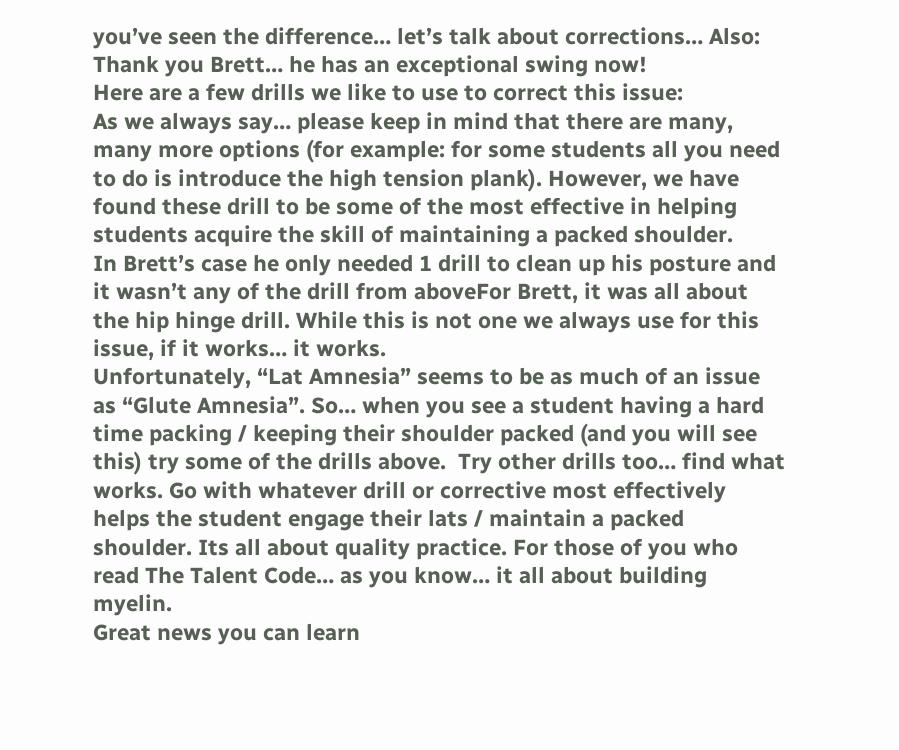you’ve seen the difference… let’s talk about corrections… Also: Thank you Brett… he has an exceptional swing now!
Here are a few drills we like to use to correct this issue:
As we always say… please keep in mind that there are many, many more options (for example: for some students all you need to do is introduce the high tension plank). However, we have found these drill to be some of the most effective in helping students acquire the skill of maintaining a packed shoulder.
In Brett’s case he only needed 1 drill to clean up his posture and it wasn’t any of the drill from aboveFor Brett, it was all about  the hip hinge drill. While this is not one we always use for this issue, if it works… it works.
Unfortunately, “Lat Amnesia” seems to be as much of an issue as “Glute Amnesia”. So… when you see a student having a hard time packing / keeping their shoulder packed (and you will see this) try some of the drills above.  Try other drills too… find what works. Go with whatever drill or corrective most effectively helps the student engage their lats / maintain a packed shoulder. Its all about quality practice. For those of you who read The Talent Code… as you know… it all about building myelin.
Great news you can learn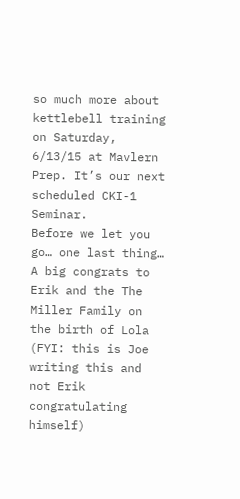so much more about kettlebell training on Saturday, 6/13/15 at Mavlern Prep. It’s our next scheduled CKI-1 Seminar.
Before we let you go… one last thing… A big congrats to Erik and the The Miller Family on the birth of Lola (FYI: this is Joe writing this and not Erik congratulating himself)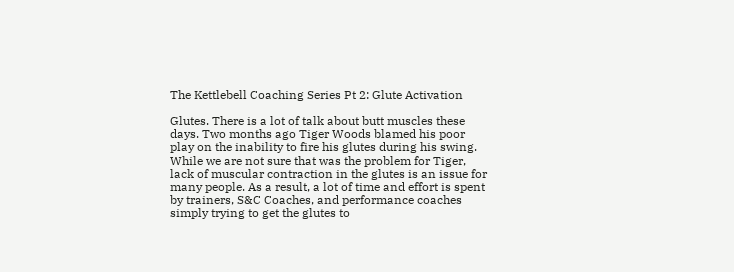The Kettlebell Coaching Series Pt 2: Glute Activation

Glutes. There is a lot of talk about butt muscles these days. Two months ago Tiger Woods blamed his poor play on the inability to fire his glutes during his swing.  While we are not sure that was the problem for Tiger, lack of muscular contraction in the glutes is an issue for many people. As a result, a lot of time and effort is spent by trainers, S&C Coaches, and performance coaches simply trying to get the glutes to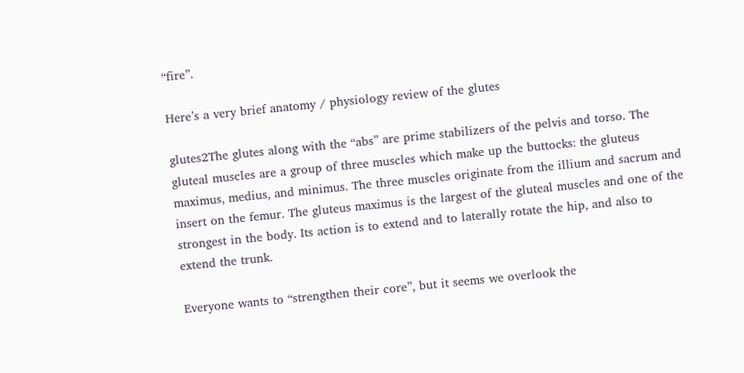“fire”.

Here’s a very brief anatomy / physiology review of the glutes

glutes2The glutes along with the “abs” are prime stabilizers of the pelvis and torso. The gluteal muscles are a group of three muscles which make up the buttocks: the gluteus maximus, medius, and minimus. The three muscles originate from the illium and sacrum and insert on the femur. The gluteus maximus is the largest of the gluteal muscles and one of the strongest in the body. Its action is to extend and to laterally rotate the hip, and also to extend the trunk.

Everyone wants to “strengthen their core”, but it seems we overlook the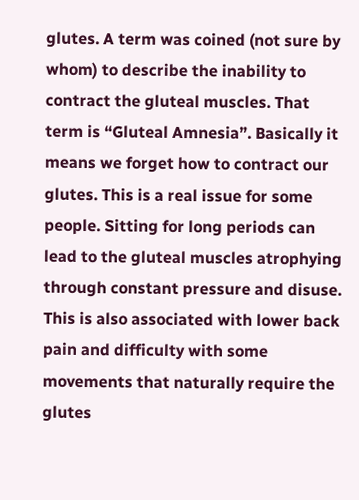glutes. A term was coined (not sure by whom) to describe the inability to contract the gluteal muscles. That term is “Gluteal Amnesia”. Basically it means we forget how to contract our glutes. This is a real issue for some people. Sitting for long periods can lead to the gluteal muscles atrophying through constant pressure and disuse. This is also associated with lower back pain and difficulty with some movements that naturally require the glutes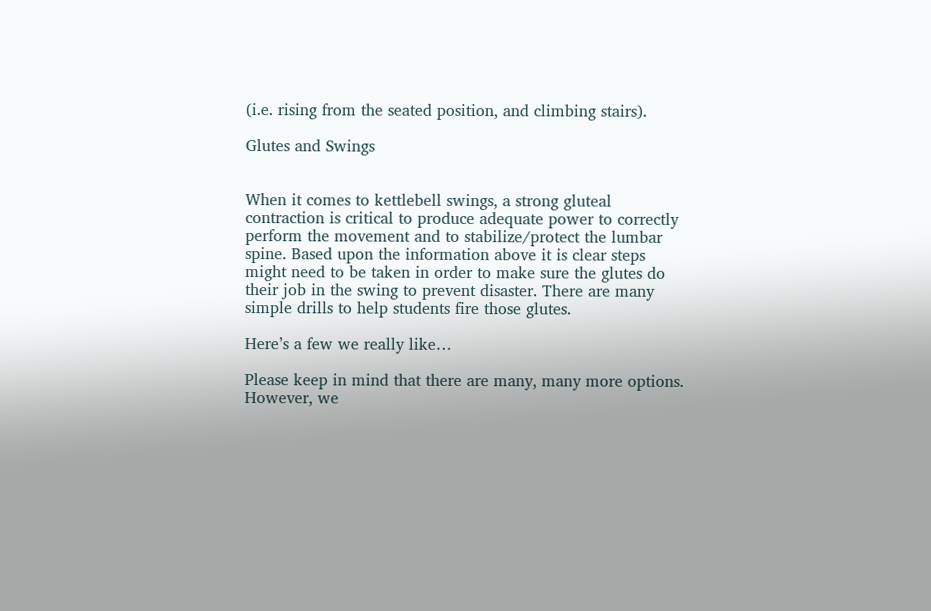(i.e. rising from the seated position, and climbing stairs).

Glutes and Swings


When it comes to kettlebell swings, a strong gluteal contraction is critical to produce adequate power to correctly perform the movement and to stabilize/protect the lumbar spine. Based upon the information above it is clear steps might need to be taken in order to make sure the glutes do their job in the swing to prevent disaster. There are many simple drills to help students fire those glutes.

Here’s a few we really like…

Please keep in mind that there are many, many more options. However, we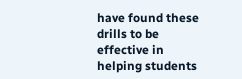have found these drills to be effective in helping students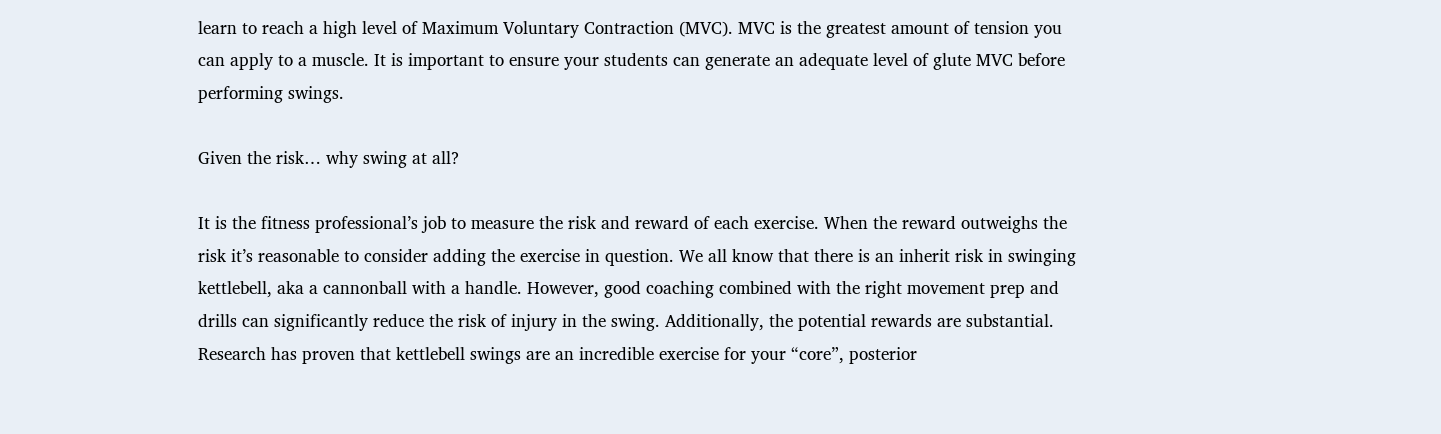learn to reach a high level of Maximum Voluntary Contraction (MVC). MVC is the greatest amount of tension you can apply to a muscle. It is important to ensure your students can generate an adequate level of glute MVC before performing swings.

Given the risk… why swing at all?

It is the fitness professional’s job to measure the risk and reward of each exercise. When the reward outweighs the risk it’s reasonable to consider adding the exercise in question. We all know that there is an inherit risk in swinging kettlebell, aka a cannonball with a handle. However, good coaching combined with the right movement prep and drills can significantly reduce the risk of injury in the swing. Additionally, the potential rewards are substantial. Research has proven that kettlebell swings are an incredible exercise for your “core”, posterior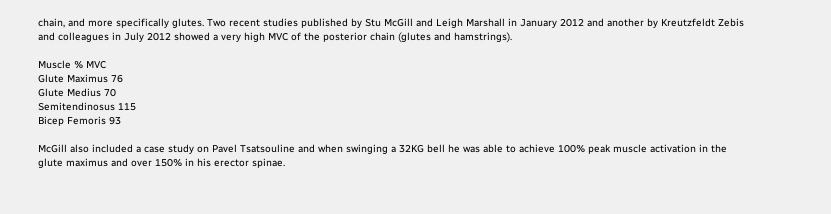chain, and more specifically glutes. Two recent studies published by Stu McGill and Leigh Marshall in January 2012 and another by Kreutzfeldt Zebis and colleagues in July 2012 showed a very high MVC of the posterior chain (glutes and hamstrings).

Muscle % MVC
Glute Maximus 76
Glute Medius 70
Semitendinosus 115
Bicep Femoris 93

McGill also included a case study on Pavel Tsatsouline and when swinging a 32KG bell he was able to achieve 100% peak muscle activation in the glute maximus and over 150% in his erector spinae.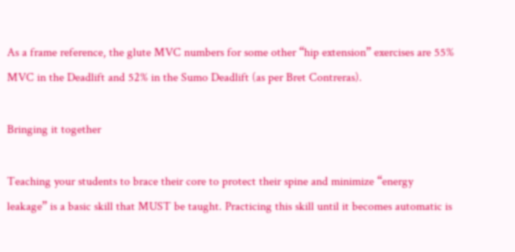As a frame reference, the glute MVC numbers for some other “hip extension” exercises are 55% MVC in the Deadlift and 52% in the Sumo Deadlift (as per Bret Contreras).

Bringing it together

Teaching your students to brace their core to protect their spine and minimize “energy leakage” is a basic skill that MUST be taught. Practicing this skill until it becomes automatic is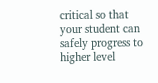critical so that your student can safely progress to higher level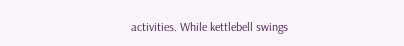activities. While kettlebell swings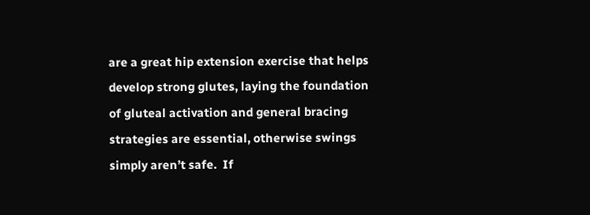are a great hip extension exercise that helps develop strong glutes, laying the foundation of gluteal activation and general bracing strategies are essential, otherwise swings simply aren’t safe.  If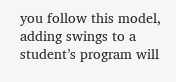you follow this model, adding swings to a student’s program will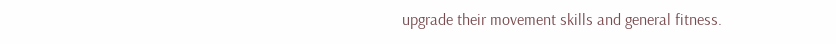upgrade their movement skills and general fitness.